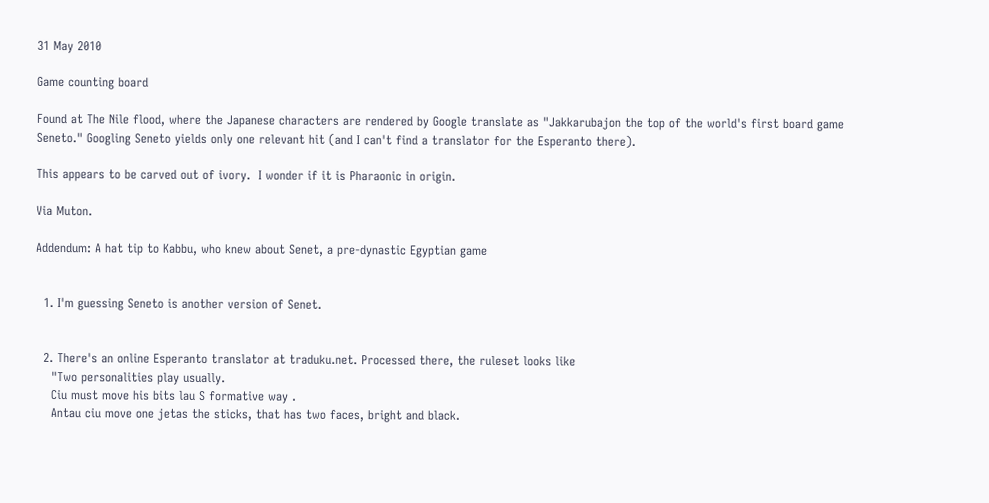31 May 2010

Game counting board

Found at The Nile flood, where the Japanese characters are rendered by Google translate as "Jakkarubajon the top of the world's first board game Seneto." Googling Seneto yields only one relevant hit (and I can't find a translator for the Esperanto there).

This appears to be carved out of ivory.  I wonder if it is Pharaonic in origin.

Via Muton.

Addendum: A hat tip to Kabbu, who knew about Senet, a pre-dynastic Egyptian game


  1. I'm guessing Seneto is another version of Senet.


  2. There's an online Esperanto translator at traduku.net. Processed there, the ruleset looks like
    "Two personalities play usually.
    Ciu must move his bits lau S formative way .
    Antau ciu move one jetas the sticks, that has two faces, bright and black.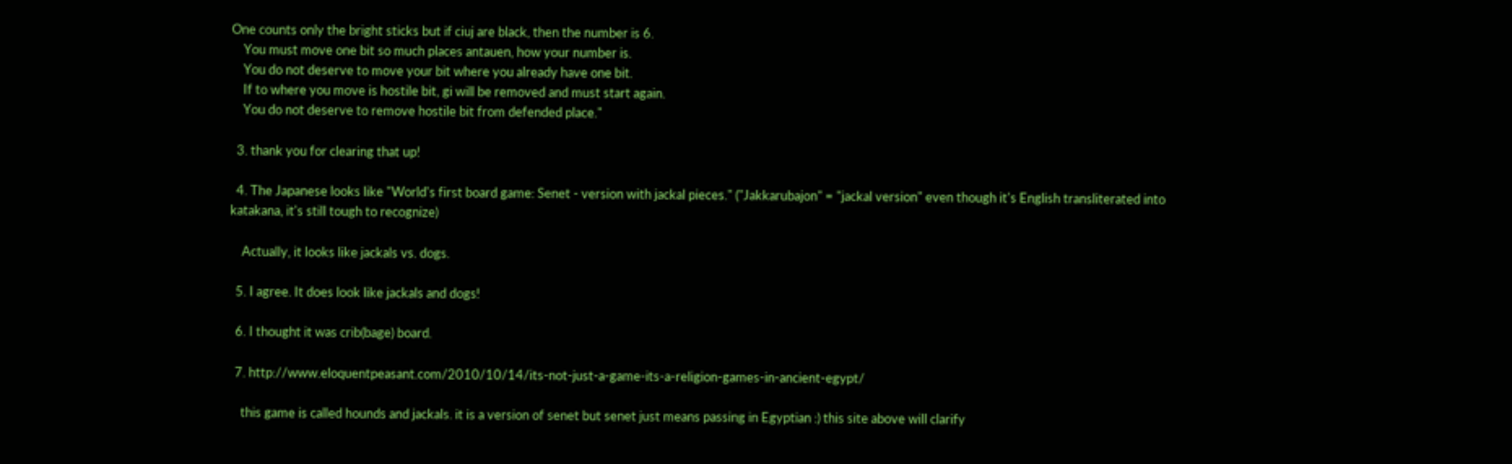One counts only the bright sticks but if ciuj are black, then the number is 6.
    You must move one bit so much places antauen, how your number is.
    You do not deserve to move your bit where you already have one bit.
    If to where you move is hostile bit, gi will be removed and must start again.
    You do not deserve to remove hostile bit from defended place."

  3. thank you for clearing that up!

  4. The Japanese looks like "World's first board game: Senet - version with jackal pieces." ("Jakkarubajon" = "jackal version" even though it's English transliterated into katakana, it's still tough to recognize)

    Actually, it looks like jackals vs. dogs.

  5. I agree. It does look like jackals and dogs!

  6. I thought it was crib(bage) board.

  7. http://www.eloquentpeasant.com/2010/10/14/its-not-just-a-game-its-a-religion-games-in-ancient-egypt/

    this game is called hounds and jackals. it is a version of senet but senet just means passing in Egyptian :) this site above will clarify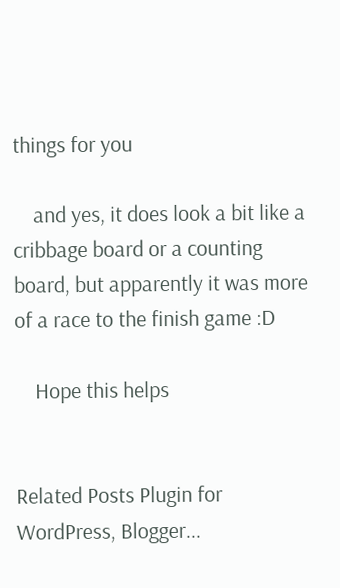things for you

    and yes, it does look a bit like a cribbage board or a counting board, but apparently it was more of a race to the finish game :D

    Hope this helps


Related Posts Plugin for WordPress, Blogger...